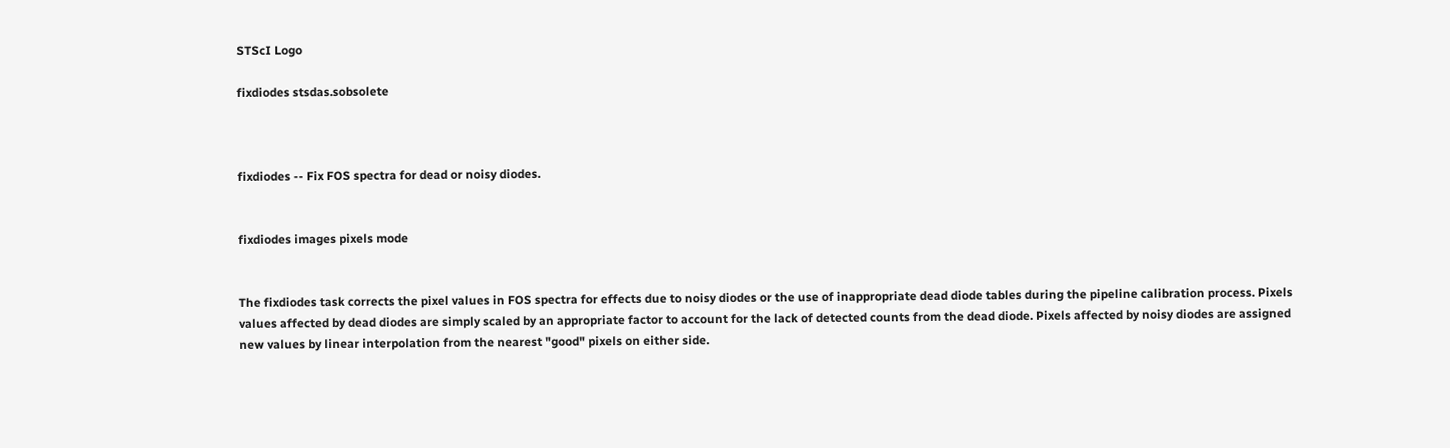STScI Logo

fixdiodes stsdas.sobsolete



fixdiodes -- Fix FOS spectra for dead or noisy diodes.


fixdiodes images pixels mode


The fixdiodes task corrects the pixel values in FOS spectra for effects due to noisy diodes or the use of inappropriate dead diode tables during the pipeline calibration process. Pixels values affected by dead diodes are simply scaled by an appropriate factor to account for the lack of detected counts from the dead diode. Pixels affected by noisy diodes are assigned new values by linear interpolation from the nearest "good" pixels on either side.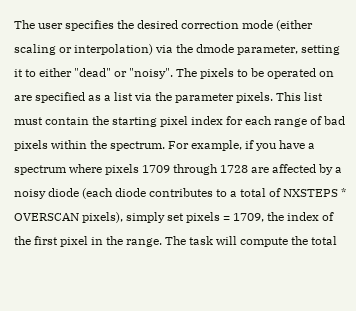The user specifies the desired correction mode (either scaling or interpolation) via the dmode parameter, setting it to either "dead" or "noisy". The pixels to be operated on are specified as a list via the parameter pixels. This list must contain the starting pixel index for each range of bad pixels within the spectrum. For example, if you have a spectrum where pixels 1709 through 1728 are affected by a noisy diode (each diode contributes to a total of NXSTEPS * OVERSCAN pixels), simply set pixels = 1709, the index of the first pixel in the range. The task will compute the total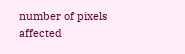number of pixels affected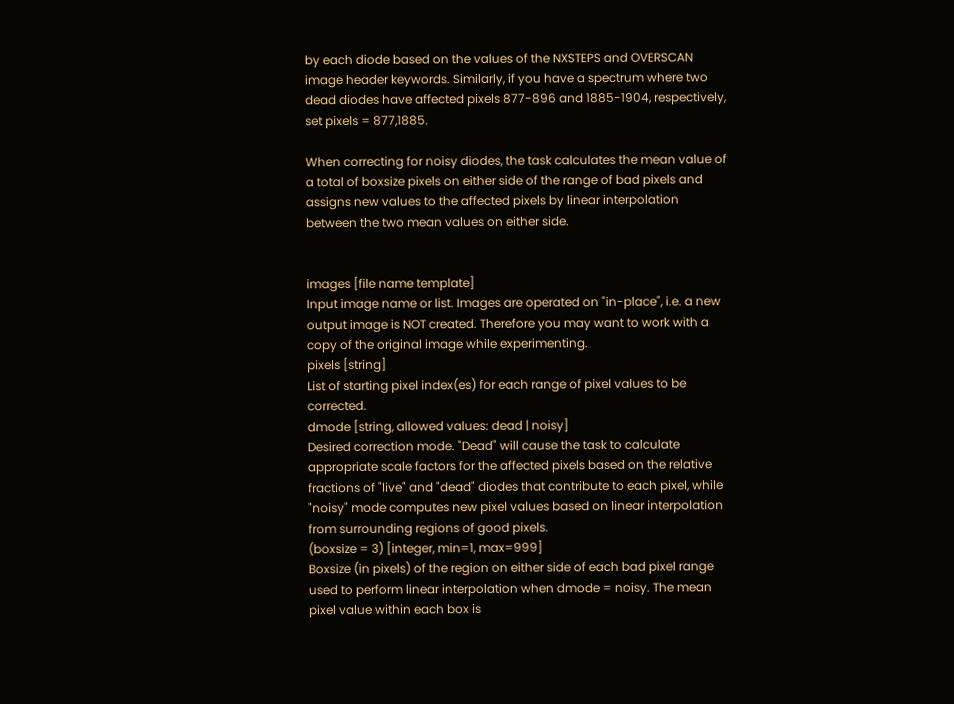by each diode based on the values of the NXSTEPS and OVERSCAN image header keywords. Similarly, if you have a spectrum where two dead diodes have affected pixels 877-896 and 1885-1904, respectively, set pixels = 877,1885.

When correcting for noisy diodes, the task calculates the mean value of a total of boxsize pixels on either side of the range of bad pixels and assigns new values to the affected pixels by linear interpolation between the two mean values on either side.


images [file name template]
Input image name or list. Images are operated on "in-place", i.e. a new output image is NOT created. Therefore you may want to work with a copy of the original image while experimenting.
pixels [string]
List of starting pixel index(es) for each range of pixel values to be corrected.
dmode [string, allowed values: dead | noisy]
Desired correction mode. "Dead" will cause the task to calculate appropriate scale factors for the affected pixels based on the relative fractions of "live" and "dead" diodes that contribute to each pixel, while "noisy" mode computes new pixel values based on linear interpolation from surrounding regions of good pixels.
(boxsize = 3) [integer, min=1, max=999]
Boxsize (in pixels) of the region on either side of each bad pixel range used to perform linear interpolation when dmode = noisy. The mean pixel value within each box is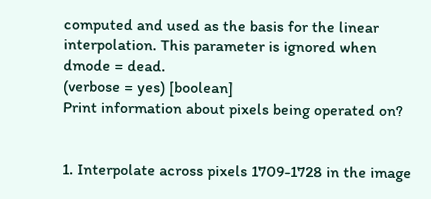computed and used as the basis for the linear interpolation. This parameter is ignored when dmode = dead.
(verbose = yes) [boolean]
Print information about pixels being operated on?


1. Interpolate across pixels 1709-1728 in the image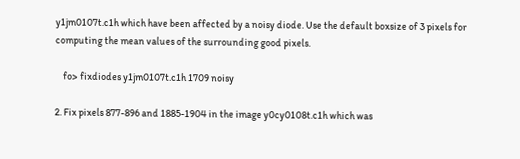y1jm0107t.c1h which have been affected by a noisy diode. Use the default boxsize of 3 pixels for computing the mean values of the surrounding good pixels.

    fo> fixdiodes y1jm0107t.c1h 1709 noisy

2. Fix pixels 877-896 and 1885-1904 in the image y0cy0108t.c1h which was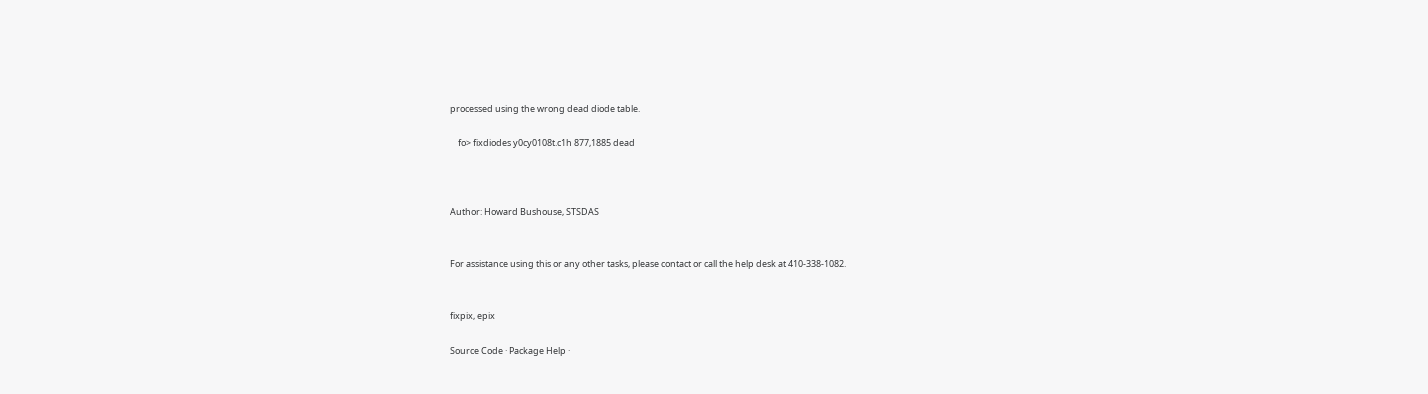processed using the wrong dead diode table.

    fo> fixdiodes y0cy0108t.c1h 877,1885 dead



Author: Howard Bushouse, STSDAS


For assistance using this or any other tasks, please contact or call the help desk at 410-338-1082.


fixpix, epix

Source Code · Package Help ·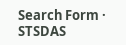Search Form · STSDAS